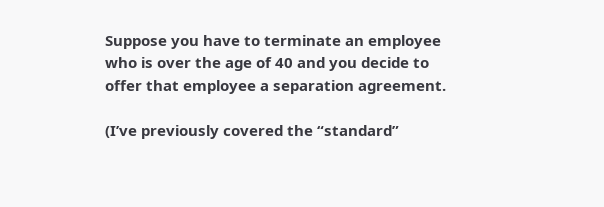Suppose you have to terminate an employee who is over the age of 40 and you decide to offer that employee a separation agreement.

(I’ve previously covered the “standard”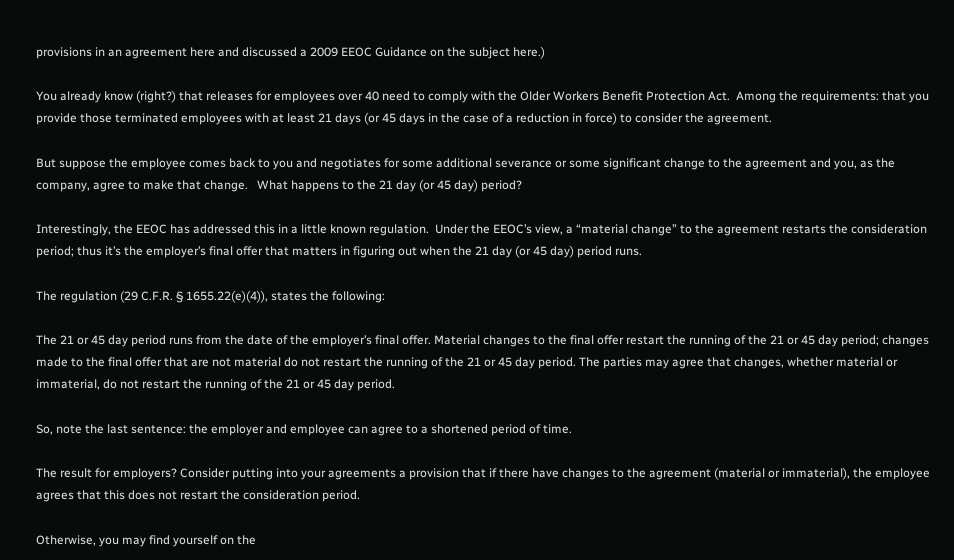provisions in an agreement here and discussed a 2009 EEOC Guidance on the subject here.)

You already know (right?) that releases for employees over 40 need to comply with the Older Workers Benefit Protection Act.  Among the requirements: that you provide those terminated employees with at least 21 days (or 45 days in the case of a reduction in force) to consider the agreement.

But suppose the employee comes back to you and negotiates for some additional severance or some significant change to the agreement and you, as the company, agree to make that change.   What happens to the 21 day (or 45 day) period?

Interestingly, the EEOC has addressed this in a little known regulation.  Under the EEOC’s view, a “material change” to the agreement restarts the consideration period; thus it’s the employer’s final offer that matters in figuring out when the 21 day (or 45 day) period runs.

The regulation (29 C.F.R. § 1655.22(e)(4)), states the following:

The 21 or 45 day period runs from the date of the employer’s final offer. Material changes to the final offer restart the running of the 21 or 45 day period; changes made to the final offer that are not material do not restart the running of the 21 or 45 day period. The parties may agree that changes, whether material or immaterial, do not restart the running of the 21 or 45 day period.

So, note the last sentence: the employer and employee can agree to a shortened period of time.

The result for employers? Consider putting into your agreements a provision that if there have changes to the agreement (material or immaterial), the employee agrees that this does not restart the consideration period.

Otherwise, you may find yourself on the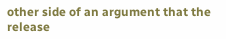other side of an argument that the release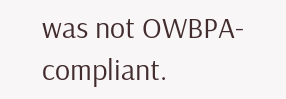was not OWBPA-compliant.